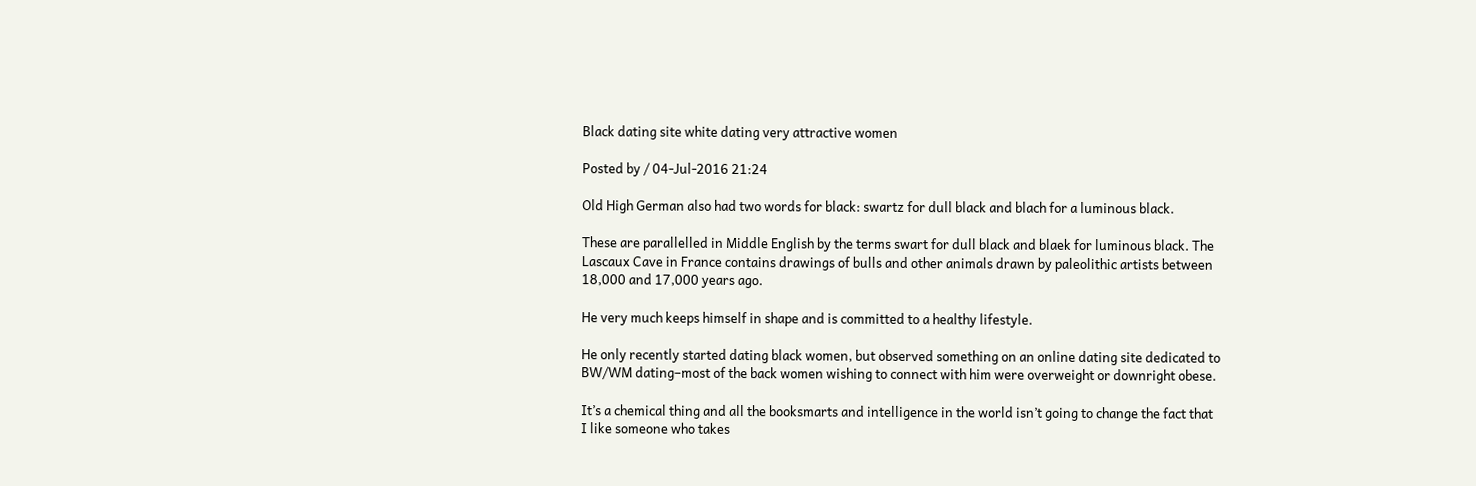Black dating site white dating very attractive women

Posted by / 04-Jul-2016 21:24

Old High German also had two words for black: swartz for dull black and blach for a luminous black.

These are parallelled in Middle English by the terms swart for dull black and blaek for luminous black. The Lascaux Cave in France contains drawings of bulls and other animals drawn by paleolithic artists between 18,000 and 17,000 years ago.

He very much keeps himself in shape and is committed to a healthy lifestyle.

He only recently started dating black women, but observed something on an online dating site dedicated to BW/WM dating–most of the back women wishing to connect with him were overweight or downright obese.

It’s a chemical thing and all the booksmarts and intelligence in the world isn’t going to change the fact that I like someone who takes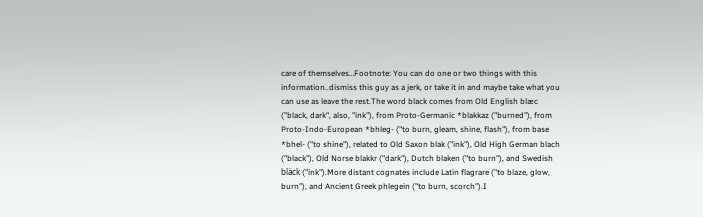care of themselves…Footnote: You can do one or two things with this information..dismiss this guy as a jerk, or take it in and maybe take what you can use as leave the rest.The word black comes from Old English blæc ("black, dark", also, "ink"), from Proto-Germanic *blakkaz ("burned"), from Proto-Indo-European *bhleg- ("to burn, gleam, shine, flash"), from base *bhel- ("to shine"), related to Old Saxon blak ("ink"), Old High German blach ("black"), Old Norse blakkr ("dark"), Dutch blaken ("to burn"), and Swedish bläck ("ink").More distant cognates include Latin flagrare ("to blaze, glow, burn"), and Ancient Greek phlegein ("to burn, scorch").I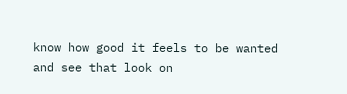know how good it feels to be wanted and see that look on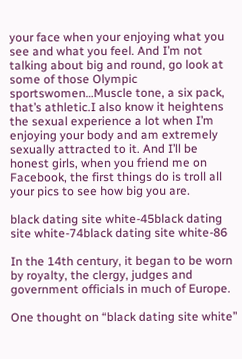your face when your enjoying what you see and what you feel. And I’m not talking about big and round, go look at some of those Olympic sportswomen…Muscle tone, a six pack, that’s athletic.I also know it heightens the sexual experience a lot when I’m enjoying your body and am extremely sexually attracted to it. And I’ll be honest girls, when you friend me on Facebook, the first things do is troll all your pics to see how big you are.

black dating site white-45black dating site white-74black dating site white-86

In the 14th century, it began to be worn by royalty, the clergy, judges and government officials in much of Europe.

One thought on “black dating site white”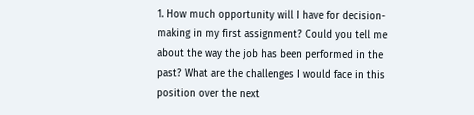1. How much opportunity will I have for decision-making in my first assignment? Could you tell me about the way the job has been performed in the past? What are the challenges I would face in this position over the next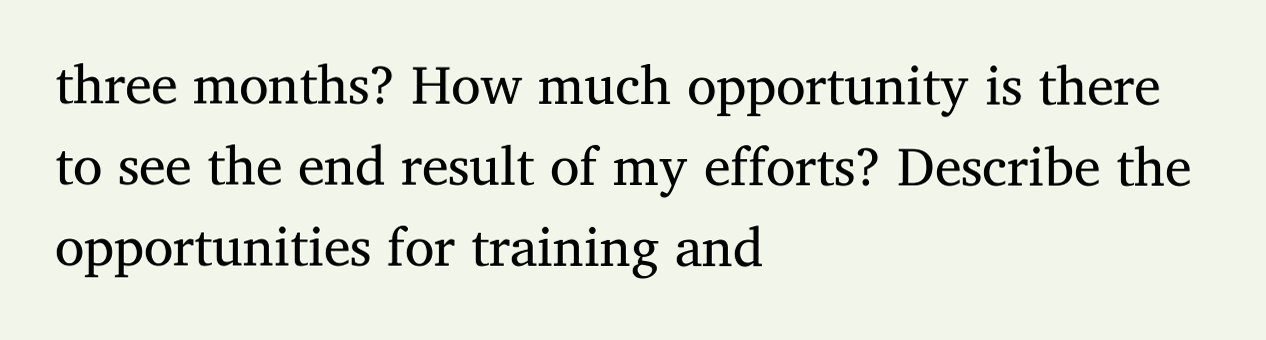three months? How much opportunity is there to see the end result of my efforts? Describe the opportunities for training and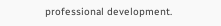professional development.